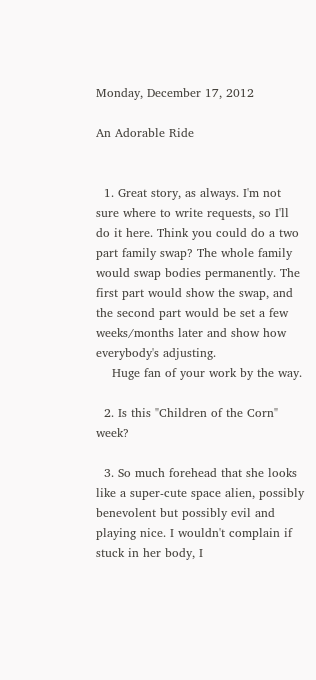Monday, December 17, 2012

An Adorable Ride


  1. Great story, as always. I'm not sure where to write requests, so I'll do it here. Think you could do a two part family swap? The whole family would swap bodies permanently. The first part would show the swap, and the second part would be set a few weeks/months later and show how everybody's adjusting.
    Huge fan of your work by the way.

  2. Is this "Children of the Corn" week?

  3. So much forehead that she looks like a super-cute space alien, possibly benevolent but possibly evil and playing nice. I wouldn't complain if stuck in her body, I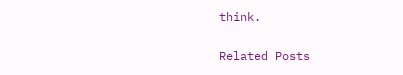think.


Related Posts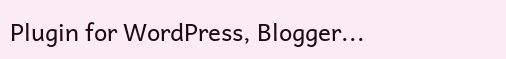Plugin for WordPress, Blogger...